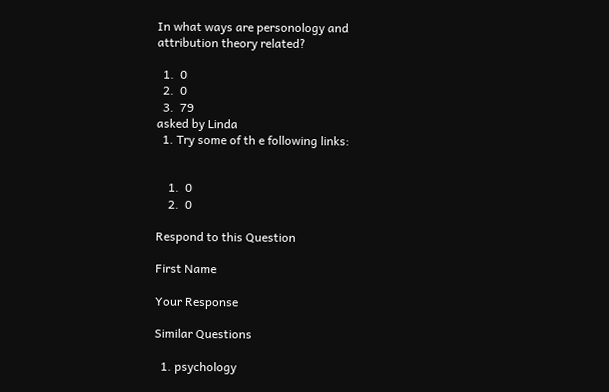In what ways are personology and attribution theory related?

  1.  0
  2.  0
  3.  79
asked by Linda
  1. Try some of th e following links:


    1.  0
    2.  0

Respond to this Question

First Name

Your Response

Similar Questions

  1. psychology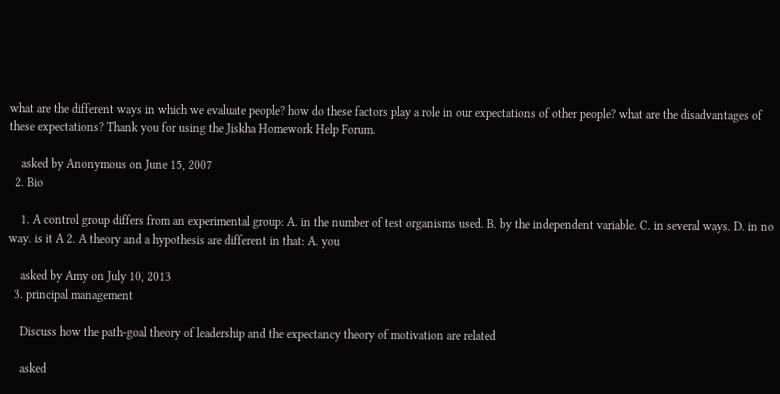what are the different ways in which we evaluate people? how do these factors play a role in our expectations of other people? what are the disadvantages of these expectations? Thank you for using the Jiskha Homework Help Forum.

    asked by Anonymous on June 15, 2007
  2. Bio

    1. A control group differs from an experimental group: A. in the number of test organisms used. B. by the independent variable. C. in several ways. D. in no way. is it A 2. A theory and a hypothesis are different in that: A. you

    asked by Amy on July 10, 2013
  3. principal management

    Discuss how the path-goal theory of leadership and the expectancy theory of motivation are related

    asked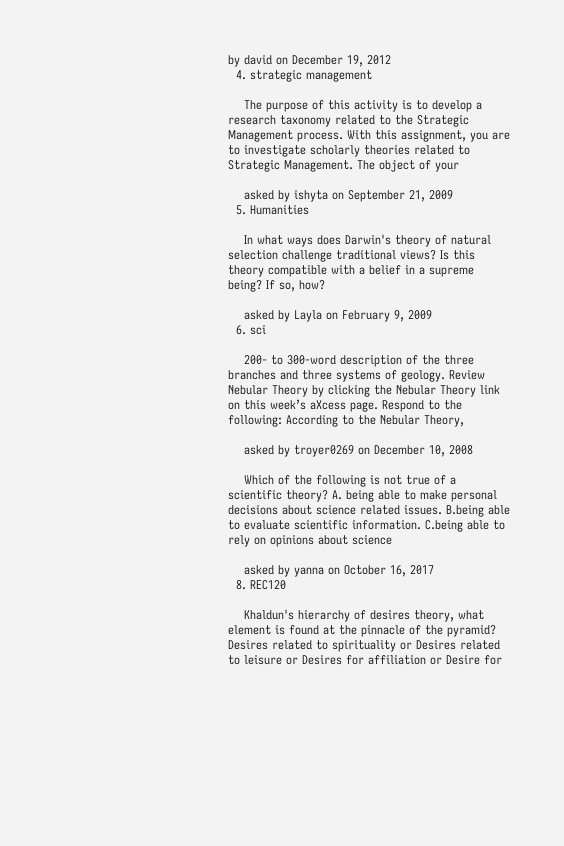by david on December 19, 2012
  4. strategic management

    The purpose of this activity is to develop a research taxonomy related to the Strategic Management process. With this assignment, you are to investigate scholarly theories related to Strategic Management. The object of your

    asked by ishyta on September 21, 2009
  5. Humanities

    In what ways does Darwin's theory of natural selection challenge traditional views? Is this theory compatible with a belief in a supreme being? If so, how?

    asked by Layla on February 9, 2009
  6. sci

    200- to 300-word description of the three branches and three systems of geology. Review Nebular Theory by clicking the Nebular Theory link on this week’s aXcess page. Respond to the following: According to the Nebular Theory,

    asked by troyer0269 on December 10, 2008

    Which of the following is not true of a scientific theory? A. being able to make personal decisions about science related issues. B.being able to evaluate scientific information. C.being able to rely on opinions about science

    asked by yanna on October 16, 2017
  8. REC120

    Khaldun's hierarchy of desires theory, what element is found at the pinnacle of the pyramid? Desires related to spirituality or Desires related to leisure or Desires for affiliation or Desire for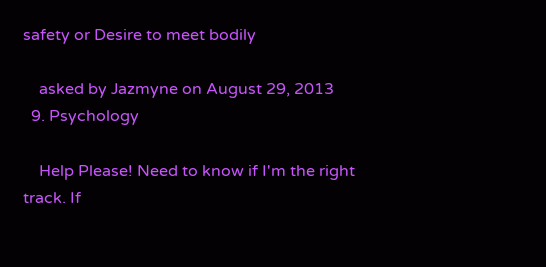safety or Desire to meet bodily

    asked by Jazmyne on August 29, 2013
  9. Psychology

    Help Please! Need to know if I'm the right track. If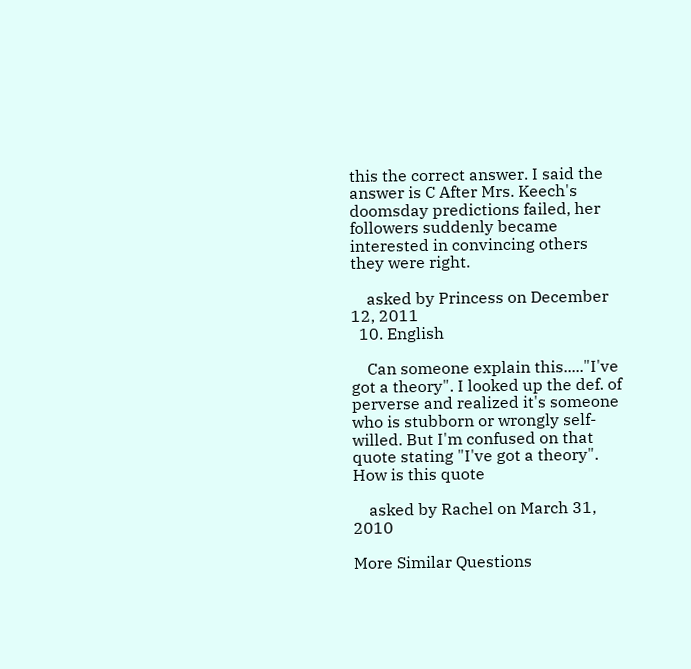this the correct answer. I said the answer is C After Mrs. Keech's doomsday predictions failed, her followers suddenly became interested in convincing others they were right.

    asked by Princess on December 12, 2011
  10. English

    Can someone explain this....."I've got a theory". I looked up the def. of perverse and realized it's someone who is stubborn or wrongly self-willed. But I'm confused on that quote stating "I've got a theory". How is this quote

    asked by Rachel on March 31, 2010

More Similar Questions